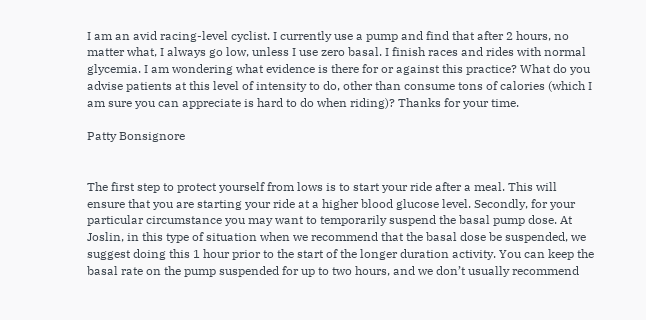I am an avid racing-level cyclist. I currently use a pump and find that after 2 hours, no matter what, I always go low, unless I use zero basal. I finish races and rides with normal glycemia. I am wondering what evidence is there for or against this practice? What do you advise patients at this level of intensity to do, other than consume tons of calories (which I am sure you can appreciate is hard to do when riding)? Thanks for your time.

Patty Bonsignore


The first step to protect yourself from lows is to start your ride after a meal. This will ensure that you are starting your ride at a higher blood glucose level. Secondly, for your particular circumstance you may want to temporarily suspend the basal pump dose. At Joslin, in this type of situation when we recommend that the basal dose be suspended, we suggest doing this 1 hour prior to the start of the longer duration activity. You can keep the basal rate on the pump suspended for up to two hours, and we don’t usually recommend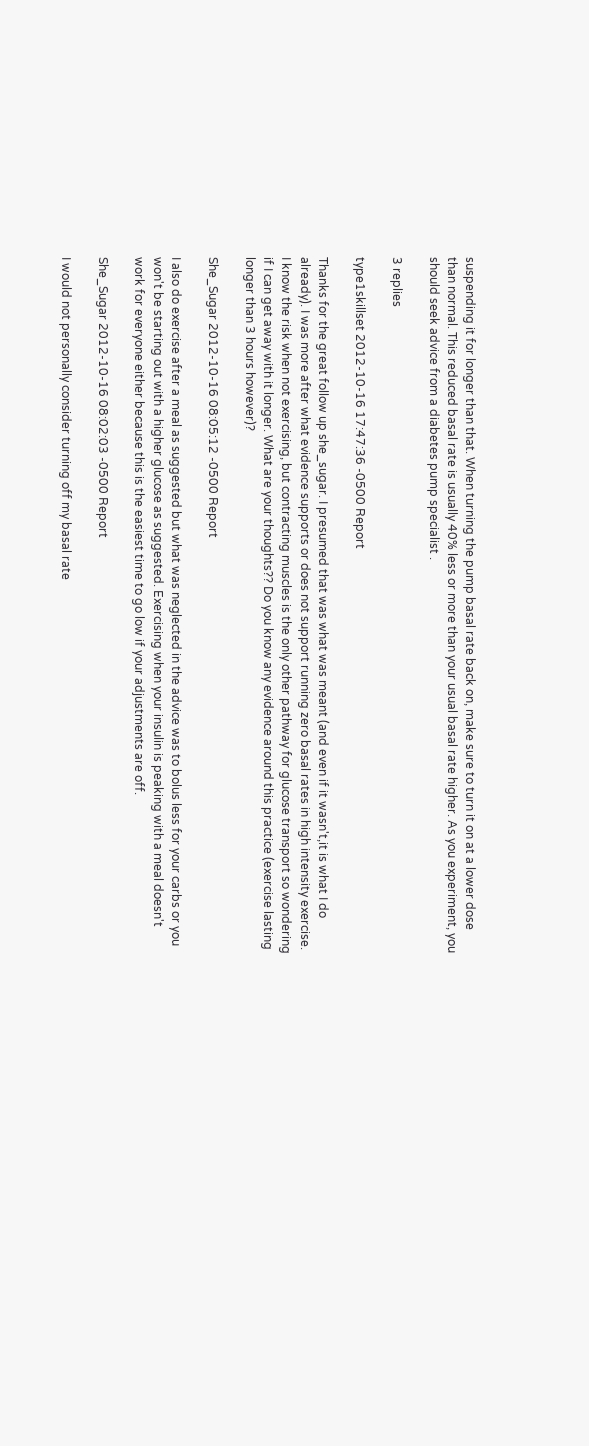suspending it for longer than that. When turning the pump basal rate back on, make sure to turn it on at a lower dose than normal. This reduced basal rate is usually 40% less or more than your usual basal rate higher. As you experiment, you should seek advice from a diabetes pump specialist .

3 replies

type1skillset 2012-10-16 17:47:36 -0500 Report

Thanks for the great follow up she_sugar. I presumed that was what was meant (and even if it wasn't,it is what I do already). I was more after what evidence supports or does not support running zero basal rates in high intensity exercise. I know the risk when not exercising, but contracting muscles is the only other pathway for glucose transport so wondering if I can get away with it longer. What are your thoughts?? Do you know any evidence around this practice (exercise lasting longer than 3 hours however)?

She_Sugar 2012-10-16 08:05:12 -0500 Report

I also do exercise after a meal as suggested but what was neglected in the advice was to bolus less for your carbs or you won't be starting out with a higher glucose as suggested. Exercising when your insulin is peaking with a meal doesn't work for everyone either because this is the easiest time to go low if your adjustments are off.

She_Sugar 2012-10-16 08:02:03 -0500 Report

I would not personally consider turning off my basal rate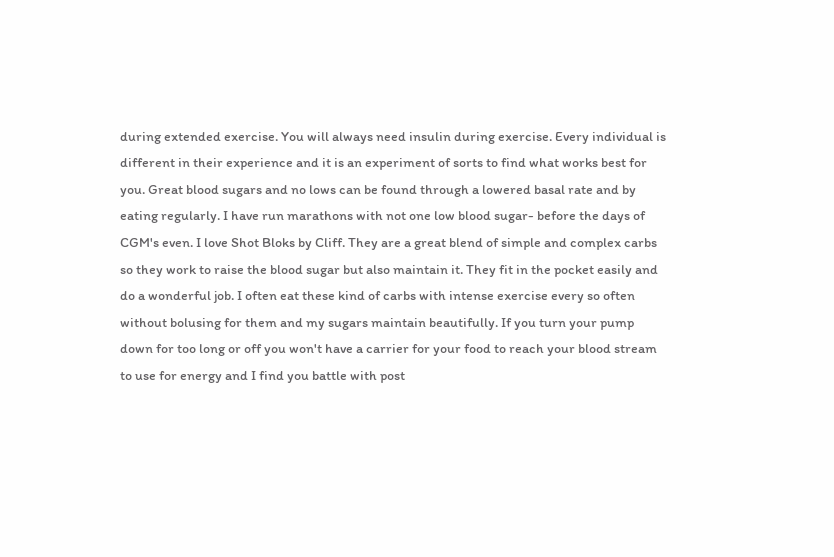during extended exercise. You will always need insulin during exercise. Every individual is different in their experience and it is an experiment of sorts to find what works best for you. Great blood sugars and no lows can be found through a lowered basal rate and by eating regularly. I have run marathons with not one low blood sugar- before the days of CGM's even. I love Shot Bloks by Cliff. They are a great blend of simple and complex carbs so they work to raise the blood sugar but also maintain it. They fit in the pocket easily and do a wonderful job. I often eat these kind of carbs with intense exercise every so often without bolusing for them and my sugars maintain beautifully. If you turn your pump down for too long or off you won't have a carrier for your food to reach your blood stream to use for energy and I find you battle with post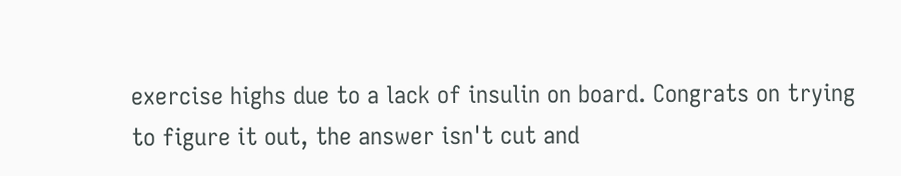exercise highs due to a lack of insulin on board. Congrats on trying to figure it out, the answer isn't cut and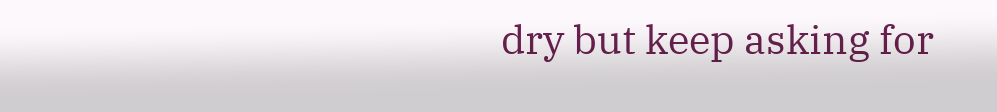dry but keep asking for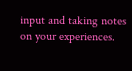input and taking notes on your experiences.